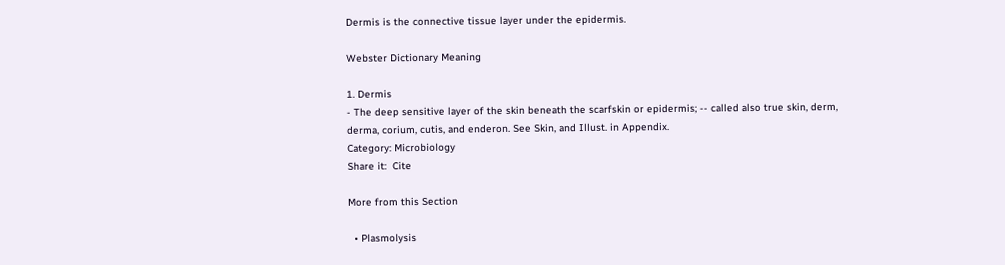Dermis is the connective tissue layer under the epidermis.

Webster Dictionary Meaning

1. Dermis
- The deep sensitive layer of the skin beneath the scarfskin or epidermis; -- called also true skin, derm, derma, corium, cutis, and enderon. See Skin, and Illust. in Appendix.
Category: Microbiology
Share it:  Cite

More from this Section

  • Plasmolysis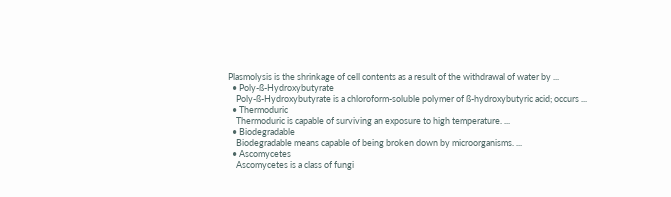Plasmolysis is the shrinkage of cell contents as a result of the withdrawal of water by ...
  • Poly-ß-Hydroxybutyrate
    Poly-ß-Hydroxybutyrate is a chloroform-soluble polymer of ß-hydroxybutyric acid; occurs ...
  • Thermoduric
    Thermoduric is capable of surviving an exposure to high temperature. ...
  • Biodegradable
    Biodegradable means capable of being broken down by microorganisms. ...
  • Ascomycetes
    Ascomycetes is a class of fungi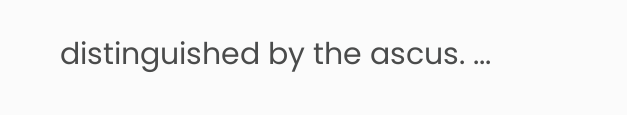distinguished by the ascus. ...